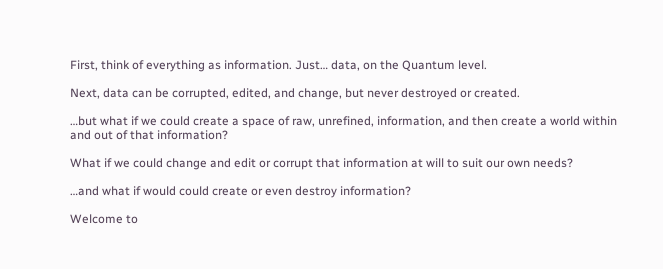First, think of everything as information. Just… data, on the Quantum level.

Next, data can be corrupted, edited, and change, but never destroyed or created.

…but what if we could create a space of raw, unrefined, information, and then create a world within and out of that information?

What if we could change and edit or corrupt that information at will to suit our own needs?

…and what if would could create or even destroy information?

Welcome to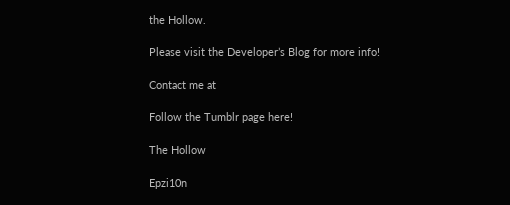the Hollow.

Please visit the Developer’s Blog for more info!

Contact me at

Follow the Tumblr page here!

The Hollow

Epzi10n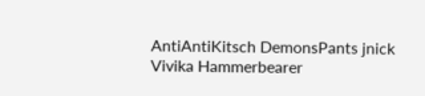AntiAntiKitsch DemonsPants jnick Vivika Hammerbearer